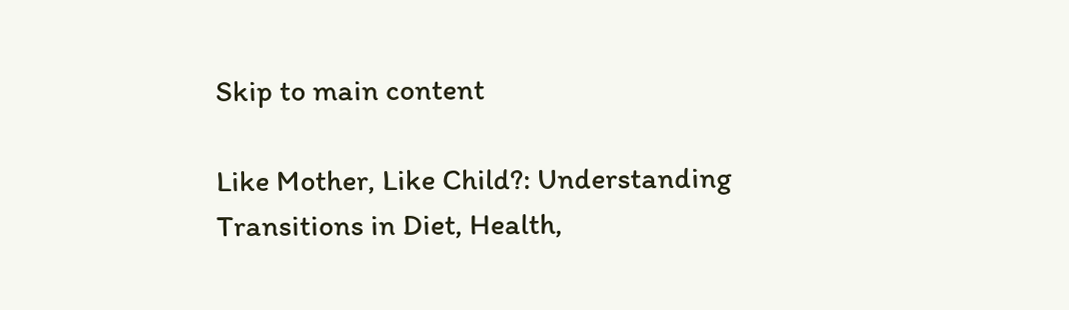Skip to main content

Like Mother, Like Child?: Understanding Transitions in Diet, Health,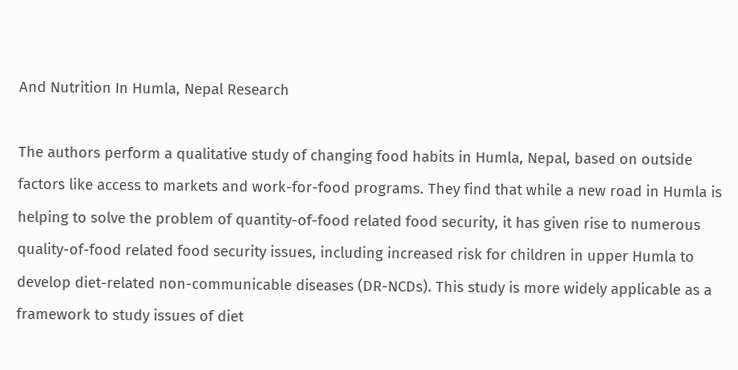And Nutrition In Humla, Nepal Research

The authors perform a qualitative study of changing food habits in Humla, Nepal, based on outside factors like access to markets and work-for-food programs. They find that while a new road in Humla is helping to solve the problem of quantity-of-food related food security, it has given rise to numerous quality-of-food related food security issues, including increased risk for children in upper Humla to develop diet-related non-communicable diseases (DR-NCDs). This study is more widely applicable as a framework to study issues of diet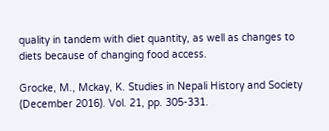quality in tandem with diet quantity, as well as changes to diets because of changing food access.

Grocke, M., Mckay, K. Studies in Nepali History and Society (December 2016). Vol. 21, pp. 305-331.